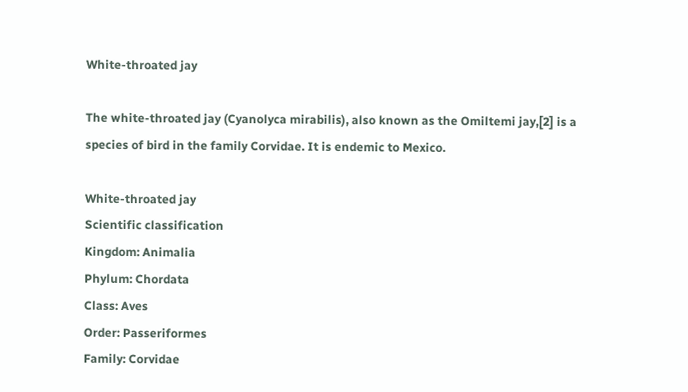White-throated jay

The white-throated jay (Cyanolyca mirabilis), also known as the Omiltemi jay,[2] is a species of bird in the family Corvidae. It is endemic to Mexico.

White-throated jay
Scientific classification
Kingdom: Animalia
Phylum: Chordata
Class: Aves
Order: Passeriformes
Family: Corvidae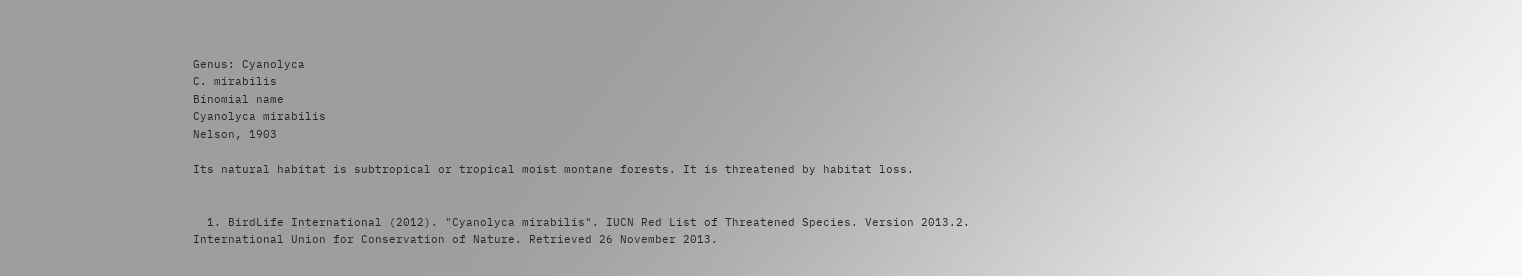Genus: Cyanolyca
C. mirabilis
Binomial name
Cyanolyca mirabilis
Nelson, 1903

Its natural habitat is subtropical or tropical moist montane forests. It is threatened by habitat loss.


  1. BirdLife International (2012). "Cyanolyca mirabilis". IUCN Red List of Threatened Species. Version 2013.2. International Union for Conservation of Nature. Retrieved 26 November 2013.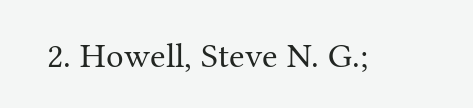2. Howell, Steve N. G.;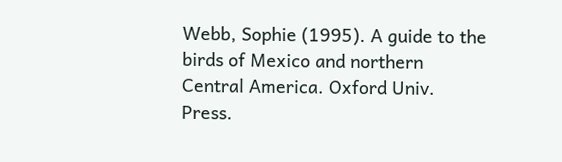Webb, Sophie (1995). A guide to the birds of Mexico and northern Central America. Oxford Univ. Press.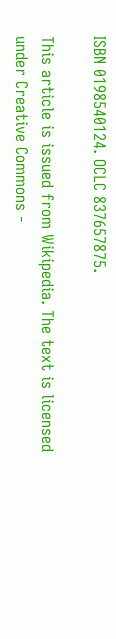ISBN 0198540124. OCLC 837657875.

This article is issued from Wikipedia. The text is licensed under Creative Commons -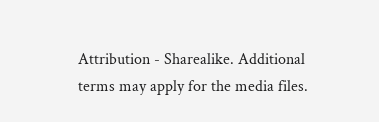Attribution - Sharealike. Additional terms may apply for the media files.